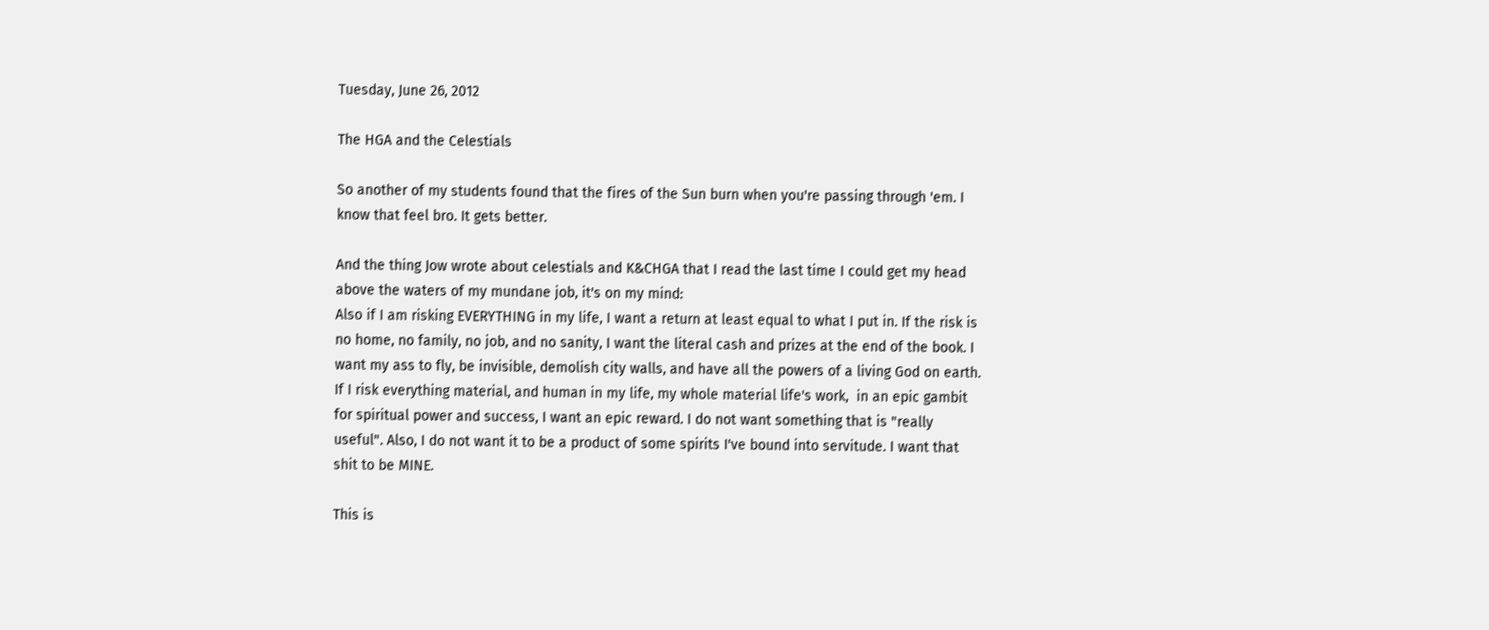Tuesday, June 26, 2012

The HGA and the Celestials

So another of my students found that the fires of the Sun burn when you're passing through 'em. I know that feel bro. It gets better.

And the thing Jow wrote about celestials and K&CHGA that I read the last time I could get my head above the waters of my mundane job, it's on my mind:
Also if I am risking EVERYTHING in my life, I want a return at least equal to what I put in. If the risk is no home, no family, no job, and no sanity, I want the literal cash and prizes at the end of the book. I want my ass to fly, be invisible, demolish city walls, and have all the powers of a living God on earth. If I risk everything material, and human in my life, my whole material life's work,  in an epic gambit for spiritual power and success, I want an epic reward. I do not want something that is "really useful". Also, I do not want it to be a product of some spirits I've bound into servitude. I want that shit to be MINE.

This is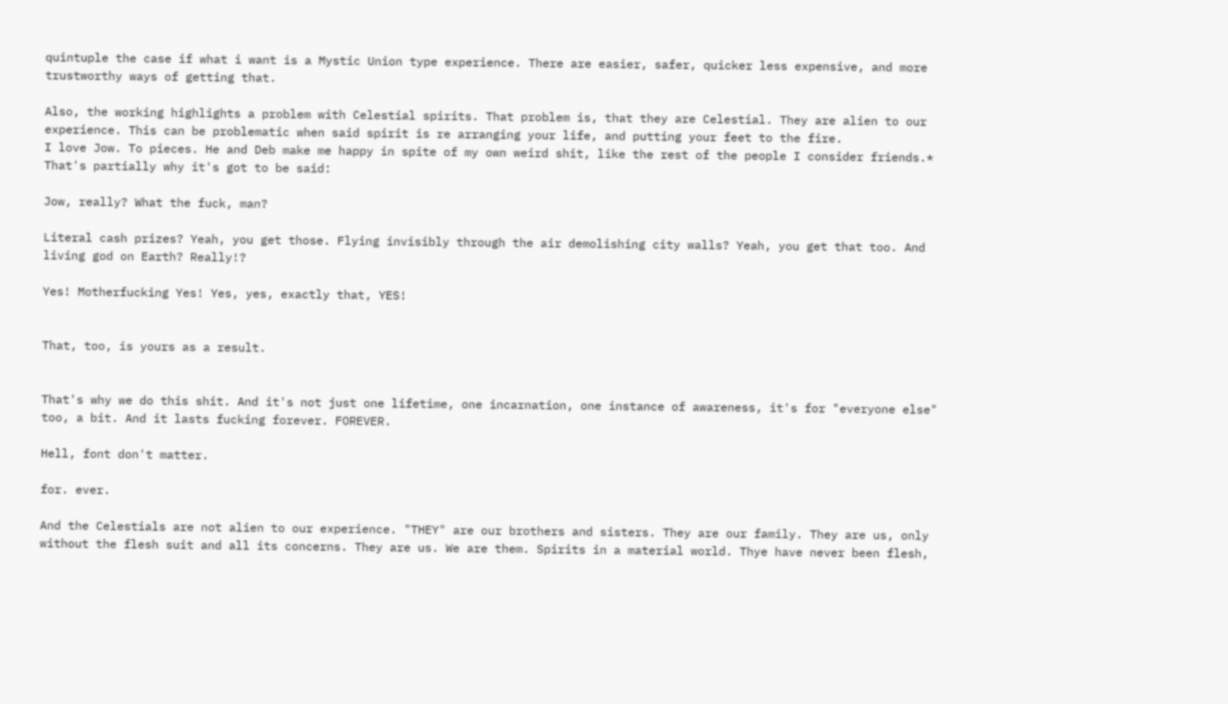quintuple the case if what i want is a Mystic Union type experience. There are easier, safer, quicker less expensive, and more trustworthy ways of getting that.

Also, the working highlights a problem with Celestial spirits. That problem is, that they are Celestial. They are alien to our experience. This can be problematic when said spirit is re arranging your life, and putting your feet to the fire.
I love Jow. To pieces. He and Deb make me happy in spite of my own weird shit, like the rest of the people I consider friends.* That's partially why it's got to be said:

Jow, really? What the fuck, man?

Literal cash prizes? Yeah, you get those. Flying invisibly through the air demolishing city walls? Yeah, you get that too. And living god on Earth? Really!?

Yes! Motherfucking Yes! Yes, yes, exactly that, YES!


That, too, is yours as a result.


That's why we do this shit. And it's not just one lifetime, one incarnation, one instance of awareness, it's for "everyone else" too, a bit. And it lasts fucking forever. FOREVER.

Hell, font don't matter.

for. ever.

And the Celestials are not alien to our experience. "THEY" are our brothers and sisters. They are our family. They are us, only without the flesh suit and all its concerns. They are us. We are them. Spirits in a material world. Thye have never been flesh,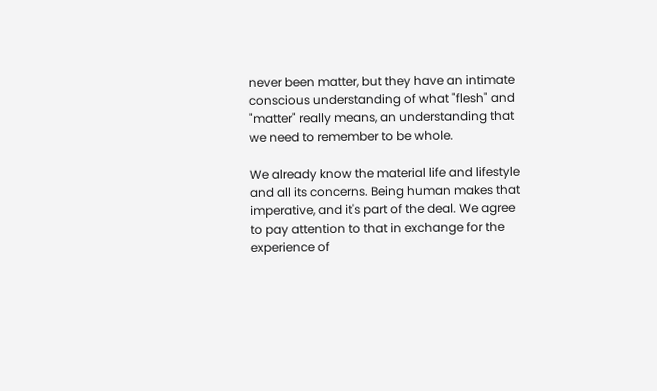never been matter, but they have an intimate conscious understanding of what "flesh" and "matter" really means, an understanding that we need to remember to be whole.

We already know the material life and lifestyle and all its concerns. Being human makes that imperative, and it's part of the deal. We agree to pay attention to that in exchange for the experience of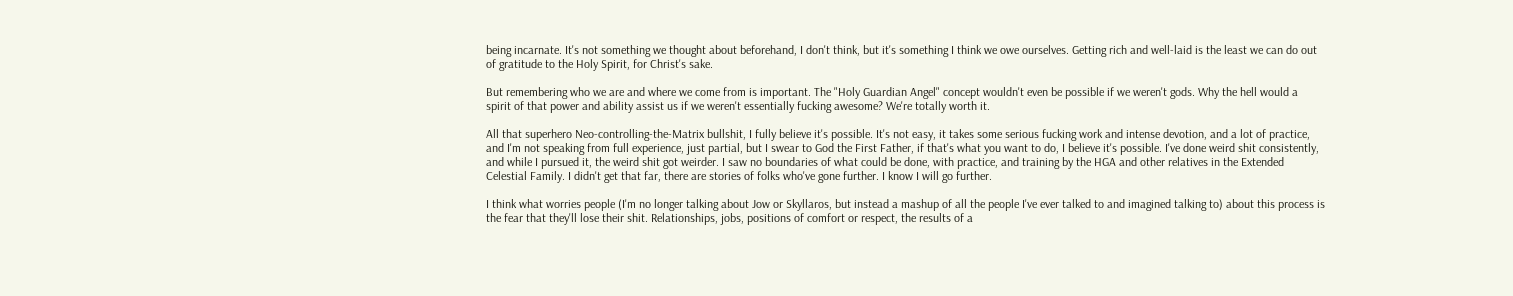being incarnate. It's not something we thought about beforehand, I don't think, but it's something I think we owe ourselves. Getting rich and well-laid is the least we can do out of gratitude to the Holy Spirit, for Christ's sake.

But remembering who we are and where we come from is important. The "Holy Guardian Angel" concept wouldn't even be possible if we weren't gods. Why the hell would a spirit of that power and ability assist us if we weren't essentially fucking awesome? We're totally worth it.

All that superhero Neo-controlling-the-Matrix bullshit, I fully believe it's possible. It's not easy, it takes some serious fucking work and intense devotion, and a lot of practice, and I'm not speaking from full experience, just partial, but I swear to God the First Father, if that's what you want to do, I believe it's possible. I've done weird shit consistently, and while I pursued it, the weird shit got weirder. I saw no boundaries of what could be done, with practice, and training by the HGA and other relatives in the Extended Celestial Family. I didn't get that far, there are stories of folks who've gone further. I know I will go further.

I think what worries people (I'm no longer talking about Jow or Skyllaros, but instead a mashup of all the people I've ever talked to and imagined talking to) about this process is the fear that they'll lose their shit. Relationships, jobs, positions of comfort or respect, the results of a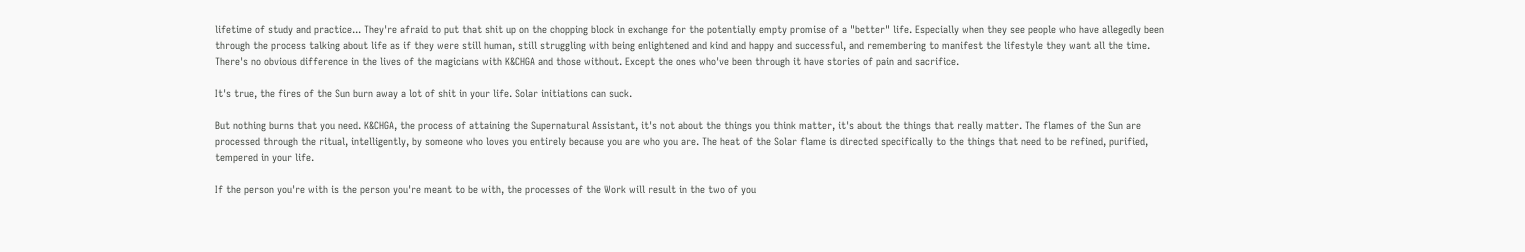lifetime of study and practice... They're afraid to put that shit up on the chopping block in exchange for the potentially empty promise of a "better" life. Especially when they see people who have allegedly been through the process talking about life as if they were still human, still struggling with being enlightened and kind and happy and successful, and remembering to manifest the lifestyle they want all the time. There's no obvious difference in the lives of the magicians with K&CHGA and those without. Except the ones who've been through it have stories of pain and sacrifice.

It's true, the fires of the Sun burn away a lot of shit in your life. Solar initiations can suck.

But nothing burns that you need. K&CHGA, the process of attaining the Supernatural Assistant, it's not about the things you think matter, it's about the things that really matter. The flames of the Sun are processed through the ritual, intelligently, by someone who loves you entirely because you are who you are. The heat of the Solar flame is directed specifically to the things that need to be refined, purified, tempered in your life.

If the person you're with is the person you're meant to be with, the processes of the Work will result in the two of you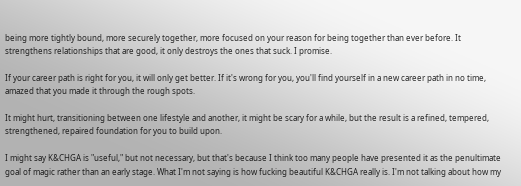being more tightly bound, more securely together, more focused on your reason for being together than ever before. It strengthens relationships that are good, it only destroys the ones that suck. I promise.

If your career path is right for you, it will only get better. If it's wrong for you, you'll find yourself in a new career path in no time, amazed that you made it through the rough spots.

It might hurt, transitioning between one lifestyle and another, it might be scary for a while, but the result is a refined, tempered, strengthened, repaired foundation for you to build upon.

I might say K&CHGA is "useful," but not necessary, but that's because I think too many people have presented it as the penultimate goal of magic rather than an early stage. What I'm not saying is how fucking beautiful K&CHGA really is. I'm not talking about how my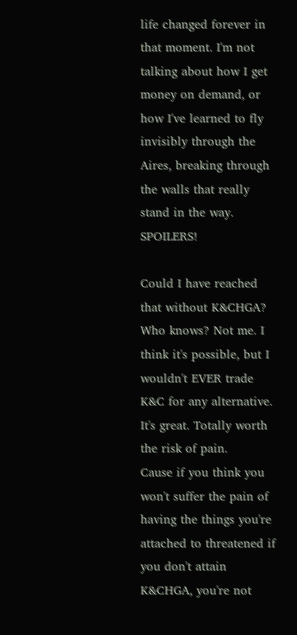life changed forever in that moment. I'm not talking about how I get money on demand, or how I've learned to fly invisibly through the Aires, breaking through the walls that really stand in the way. SPOILERS!

Could I have reached that without K&CHGA? Who knows? Not me. I think it's possible, but I wouldn't EVER trade K&C for any alternative. It's great. Totally worth the risk of pain.
Cause if you think you won't suffer the pain of having the things you're attached to threatened if you don't attain K&CHGA, you're not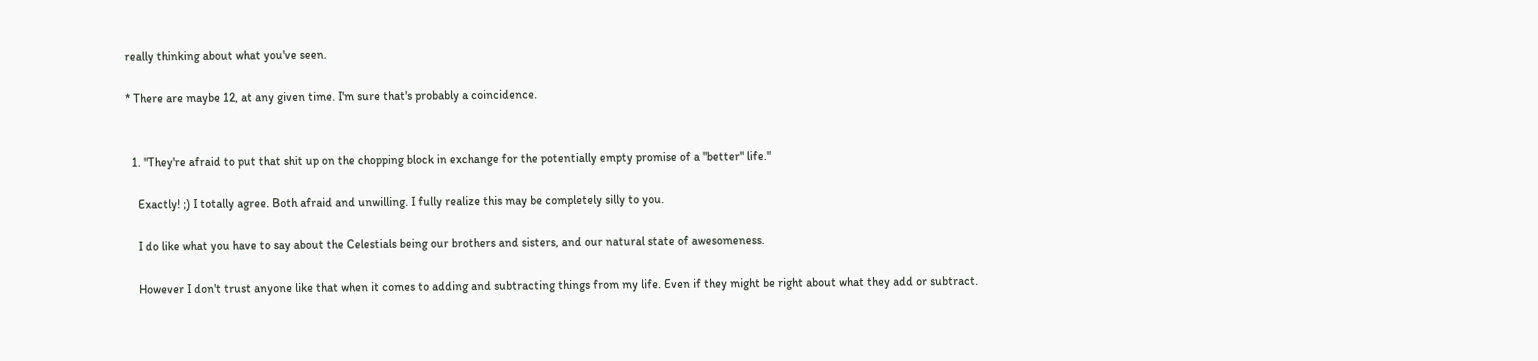really thinking about what you've seen.

* There are maybe 12, at any given time. I'm sure that's probably a coincidence.


  1. "They're afraid to put that shit up on the chopping block in exchange for the potentially empty promise of a "better" life."

    Exactly! ;) I totally agree. Both afraid and unwilling. I fully realize this may be completely silly to you.

    I do like what you have to say about the Celestials being our brothers and sisters, and our natural state of awesomeness.

    However I don't trust anyone like that when it comes to adding and subtracting things from my life. Even if they might be right about what they add or subtract.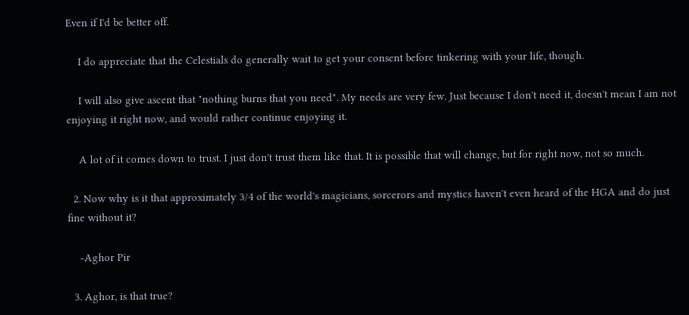Even if I'd be better off.

    I do appreciate that the Celestials do generally wait to get your consent before tinkering with your life, though.

    I will also give ascent that "nothing burns that you need". My needs are very few. Just because I don't need it, doesn't mean I am not enjoying it right now, and would rather continue enjoying it.

    A lot of it comes down to trust. I just don't trust them like that. It is possible that will change, but for right now, not so much.

  2. Now why is it that approximately 3/4 of the world's magicians, sorcerors and mystics haven't even heard of the HGA and do just fine without it?

    -Aghor Pir

  3. Aghor, is that true?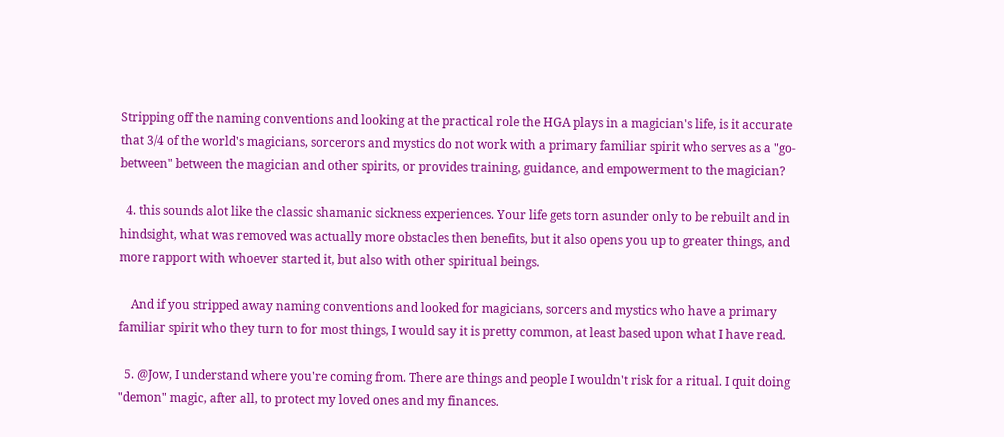Stripping off the naming conventions and looking at the practical role the HGA plays in a magician's life, is it accurate that 3/4 of the world's magicians, sorcerors and mystics do not work with a primary familiar spirit who serves as a "go-between" between the magician and other spirits, or provides training, guidance, and empowerment to the magician?

  4. this sounds alot like the classic shamanic sickness experiences. Your life gets torn asunder only to be rebuilt and in hindsight, what was removed was actually more obstacles then benefits, but it also opens you up to greater things, and more rapport with whoever started it, but also with other spiritual beings.

    And if you stripped away naming conventions and looked for magicians, sorcers and mystics who have a primary familiar spirit who they turn to for most things, I would say it is pretty common, at least based upon what I have read.

  5. @Jow, I understand where you're coming from. There are things and people I wouldn't risk for a ritual. I quit doing "demon" magic, after all, to protect my loved ones and my finances.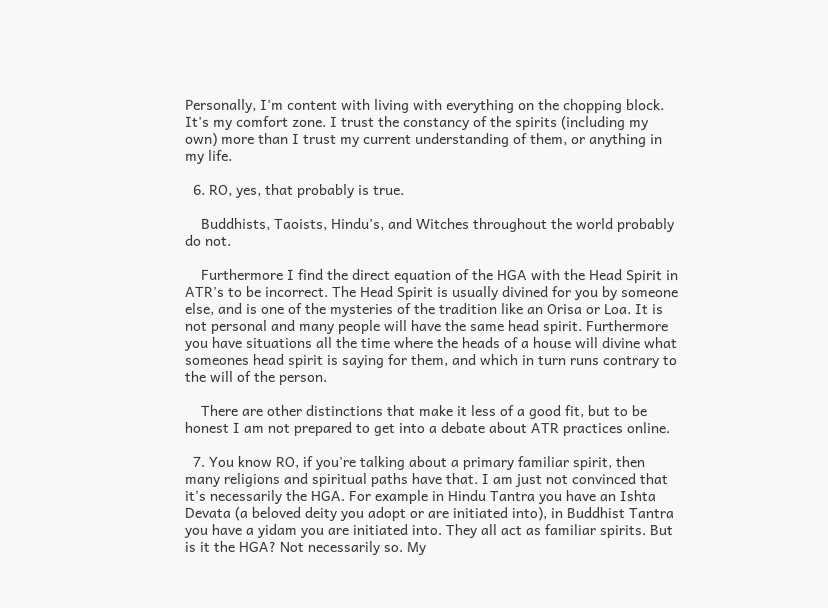Personally, I'm content with living with everything on the chopping block. It's my comfort zone. I trust the constancy of the spirits (including my own) more than I trust my current understanding of them, or anything in my life.

  6. RO, yes, that probably is true.

    Buddhists, Taoists, Hindu's, and Witches throughout the world probably do not.

    Furthermore I find the direct equation of the HGA with the Head Spirit in ATR's to be incorrect. The Head Spirit is usually divined for you by someone else, and is one of the mysteries of the tradition like an Orisa or Loa. It is not personal and many people will have the same head spirit. Furthermore you have situations all the time where the heads of a house will divine what someones head spirit is saying for them, and which in turn runs contrary to the will of the person.

    There are other distinctions that make it less of a good fit, but to be honest I am not prepared to get into a debate about ATR practices online.

  7. You know RO, if you're talking about a primary familiar spirit, then many religions and spiritual paths have that. I am just not convinced that it's necessarily the HGA. For example in Hindu Tantra you have an Ishta Devata (a beloved deity you adopt or are initiated into), in Buddhist Tantra you have a yidam you are initiated into. They all act as familiar spirits. But is it the HGA? Not necessarily so. My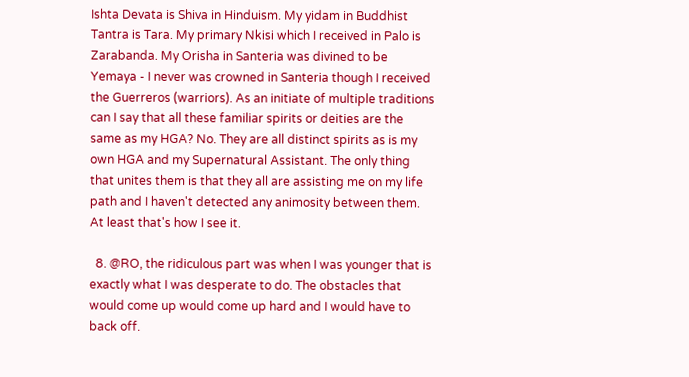Ishta Devata is Shiva in Hinduism. My yidam in Buddhist Tantra is Tara. My primary Nkisi which I received in Palo is Zarabanda. My Orisha in Santeria was divined to be Yemaya - I never was crowned in Santeria though I received the Guerreros (warriors). As an initiate of multiple traditions can I say that all these familiar spirits or deities are the same as my HGA? No. They are all distinct spirits as is my own HGA and my Supernatural Assistant. The only thing that unites them is that they all are assisting me on my life path and I haven't detected any animosity between them. At least that's how I see it.

  8. @RO, the ridiculous part was when I was younger that is exactly what I was desperate to do. The obstacles that would come up would come up hard and I would have to back off.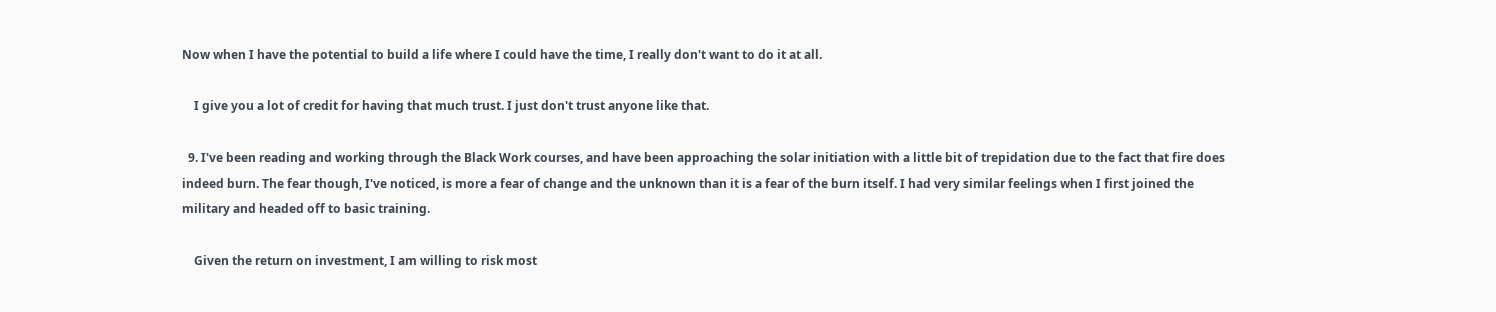Now when I have the potential to build a life where I could have the time, I really don't want to do it at all.

    I give you a lot of credit for having that much trust. I just don't trust anyone like that.

  9. I've been reading and working through the Black Work courses, and have been approaching the solar initiation with a little bit of trepidation due to the fact that fire does indeed burn. The fear though, I've noticed, is more a fear of change and the unknown than it is a fear of the burn itself. I had very similar feelings when I first joined the military and headed off to basic training.

    Given the return on investment, I am willing to risk most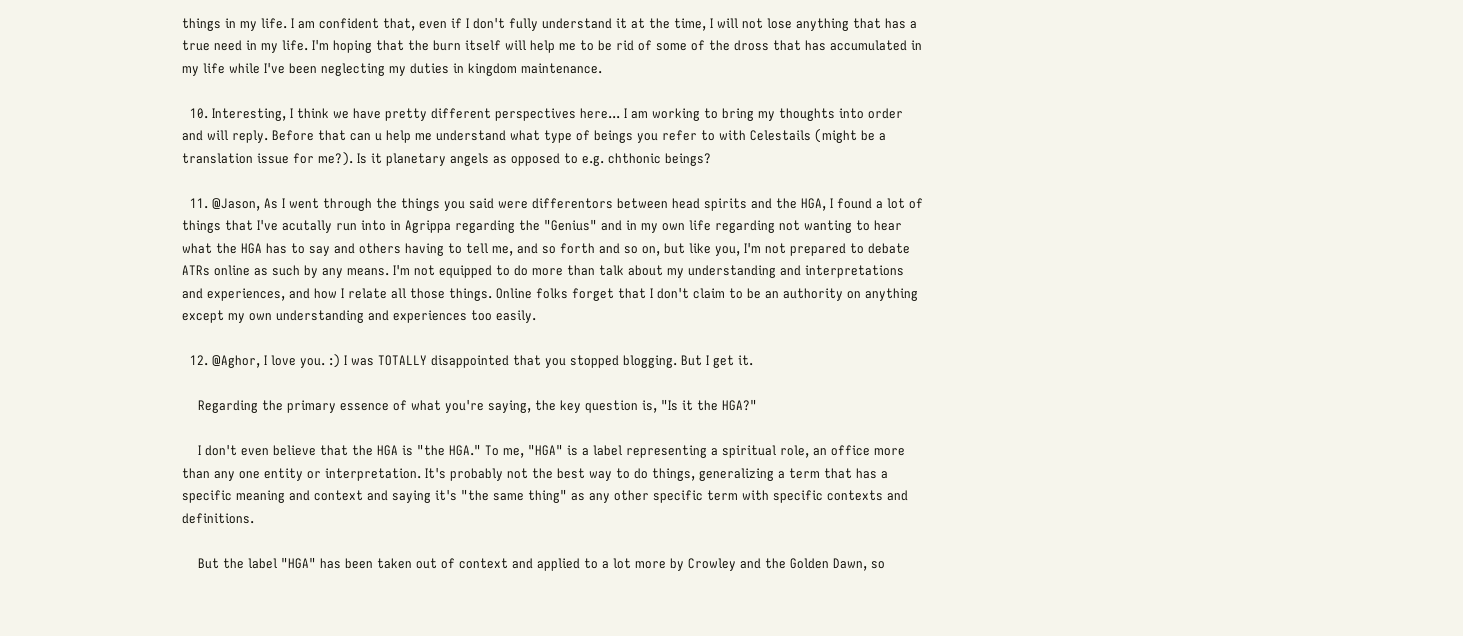things in my life. I am confident that, even if I don't fully understand it at the time, I will not lose anything that has a true need in my life. I'm hoping that the burn itself will help me to be rid of some of the dross that has accumulated in my life while I've been neglecting my duties in kingdom maintenance.

  10. Interesting, I think we have pretty different perspectives here... I am working to bring my thoughts into order and will reply. Before that can u help me understand what type of beings you refer to with Celestails (might be a translation issue for me?). Is it planetary angels as opposed to e.g. chthonic beings?

  11. @Jason, As I went through the things you said were differentors between head spirits and the HGA, I found a lot of things that I've acutally run into in Agrippa regarding the "Genius" and in my own life regarding not wanting to hear what the HGA has to say and others having to tell me, and so forth and so on, but like you, I'm not prepared to debate ATRs online as such by any means. I'm not equipped to do more than talk about my understanding and interpretations and experiences, and how I relate all those things. Online folks forget that I don't claim to be an authority on anything except my own understanding and experiences too easily.

  12. @Aghor, I love you. :) I was TOTALLY disappointed that you stopped blogging. But I get it.

    Regarding the primary essence of what you're saying, the key question is, "Is it the HGA?"

    I don't even believe that the HGA is "the HGA." To me, "HGA" is a label representing a spiritual role, an office more than any one entity or interpretation. It's probably not the best way to do things, generalizing a term that has a specific meaning and context and saying it's "the same thing" as any other specific term with specific contexts and definitions.

    But the label "HGA" has been taken out of context and applied to a lot more by Crowley and the Golden Dawn, so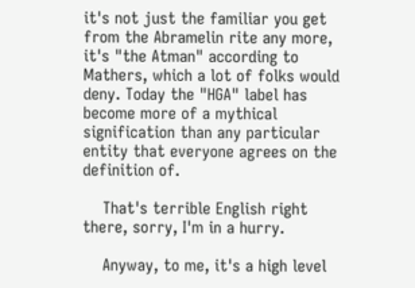it's not just the familiar you get from the Abramelin rite any more, it's "the Atman" according to Mathers, which a lot of folks would deny. Today the "HGA" label has become more of a mythical signification than any particular entity that everyone agrees on the definition of.

    That's terrible English right there, sorry, I'm in a hurry.

    Anyway, to me, it's a high level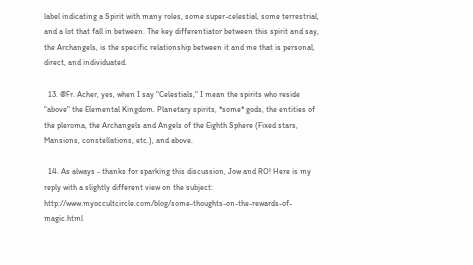label indicating a Spirit with many roles, some super-celestial, some terrestrial, and a lot that fall in between. The key differentiator between this spirit and say, the Archangels, is the specific relationship between it and me that is personal, direct, and individuated.

  13. @Fr. Acher, yes, when I say "Celestials," I mean the spirits who reside "above" the Elemental Kingdom. Planetary spirits, *some* gods, the entities of the pleroma, the Archangels and Angels of the Eighth Sphere (Fixed stars, Mansions, constellations, etc.), and above.

  14. As always - thanks for sparking this discussion, Jow and RO! Here is my reply with a slightly different view on the subject: http://www.myoccultcircle.com/blog/some-thoughts-on-the-rewards-of-magic.html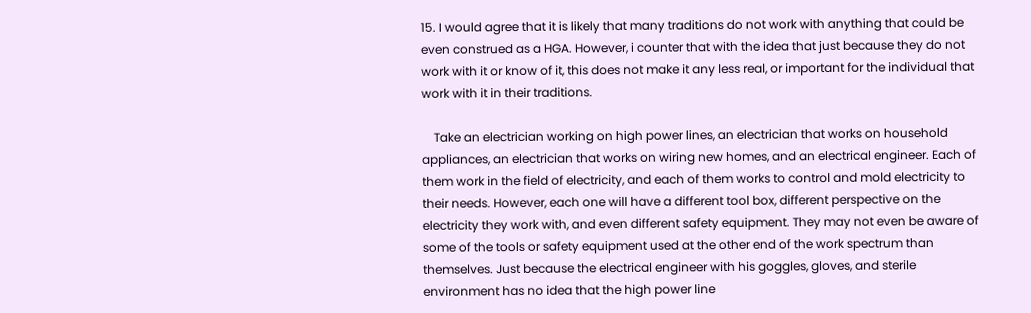15. I would agree that it is likely that many traditions do not work with anything that could be even construed as a HGA. However, i counter that with the idea that just because they do not work with it or know of it, this does not make it any less real, or important for the individual that work with it in their traditions.

    Take an electrician working on high power lines, an electrician that works on household appliances, an electrician that works on wiring new homes, and an electrical engineer. Each of them work in the field of electricity, and each of them works to control and mold electricity to their needs. However, each one will have a different tool box, different perspective on the electricity they work with, and even different safety equipment. They may not even be aware of some of the tools or safety equipment used at the other end of the work spectrum than themselves. Just because the electrical engineer with his goggles, gloves, and sterile environment has no idea that the high power line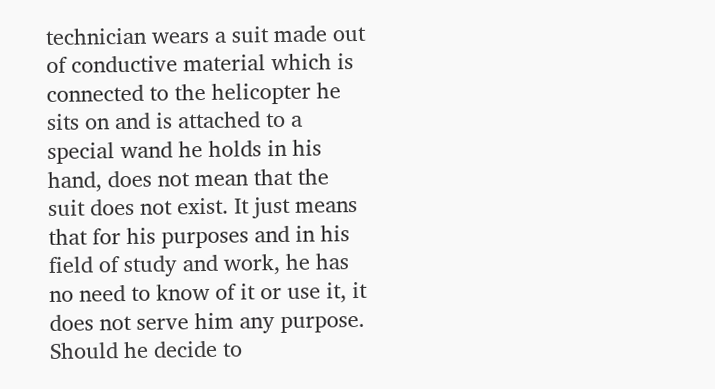technician wears a suit made out of conductive material which is connected to the helicopter he sits on and is attached to a special wand he holds in his hand, does not mean that the suit does not exist. It just means that for his purposes and in his field of study and work, he has no need to know of it or use it, it does not serve him any purpose. Should he decide to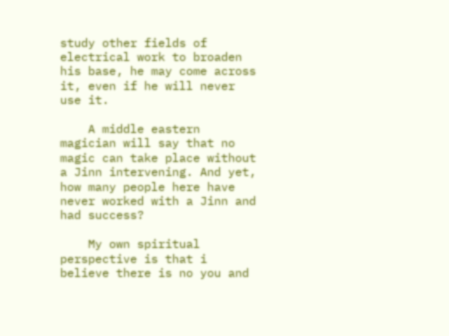study other fields of electrical work to broaden his base, he may come across it, even if he will never use it.

    A middle eastern magician will say that no magic can take place without a Jinn intervening. And yet, how many people here have never worked with a Jinn and had success?

    My own spiritual perspective is that i believe there is no you and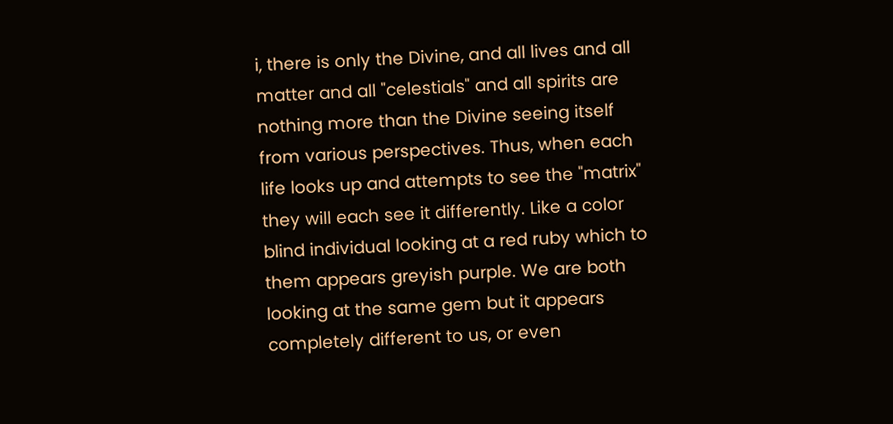i, there is only the Divine, and all lives and all matter and all "celestials" and all spirits are nothing more than the Divine seeing itself from various perspectives. Thus, when each life looks up and attempts to see the "matrix" they will each see it differently. Like a color blind individual looking at a red ruby which to them appears greyish purple. We are both looking at the same gem but it appears completely different to us, or even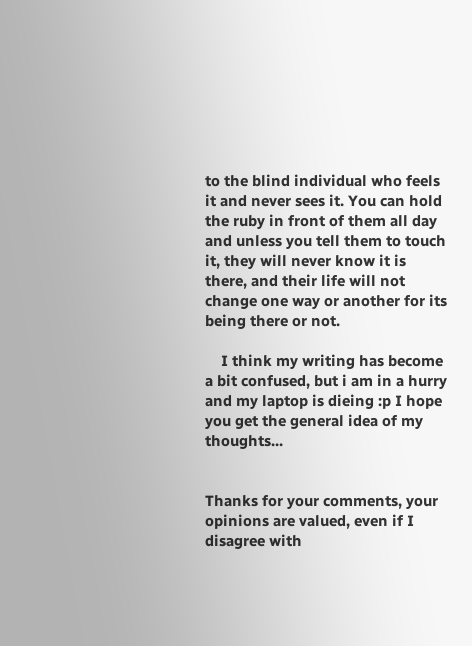to the blind individual who feels it and never sees it. You can hold the ruby in front of them all day and unless you tell them to touch it, they will never know it is there, and their life will not change one way or another for its being there or not.

    I think my writing has become a bit confused, but i am in a hurry and my laptop is dieing :p I hope you get the general idea of my thoughts...


Thanks for your comments, your opinions are valued, even if I disagree with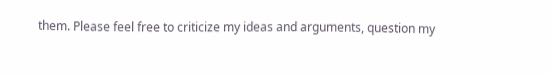them. Please feel free to criticize my ideas and arguments, question my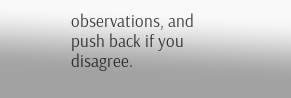observations, and push back if you disagree.